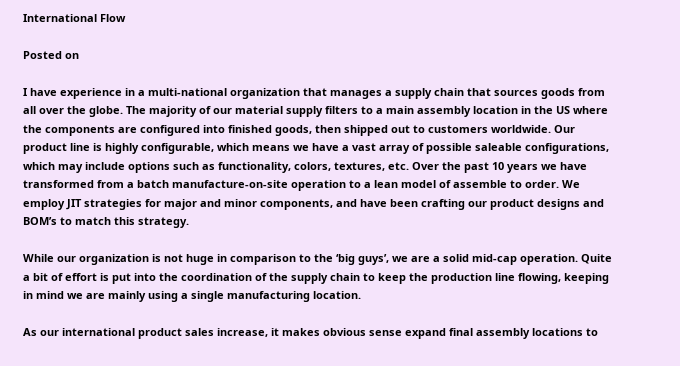International Flow

Posted on

I have experience in a multi-national organization that manages a supply chain that sources goods from all over the globe. The majority of our material supply filters to a main assembly location in the US where the components are configured into finished goods, then shipped out to customers worldwide. Our product line is highly configurable, which means we have a vast array of possible saleable configurations, which may include options such as functionality, colors, textures, etc. Over the past 10 years we have transformed from a batch manufacture-on-site operation to a lean model of assemble to order. We employ JIT strategies for major and minor components, and have been crafting our product designs and BOM’s to match this strategy.

While our organization is not huge in comparison to the ‘big guys’, we are a solid mid-cap operation. Quite a bit of effort is put into the coordination of the supply chain to keep the production line flowing, keeping in mind we are mainly using a single manufacturing location.

As our international product sales increase, it makes obvious sense expand final assembly locations to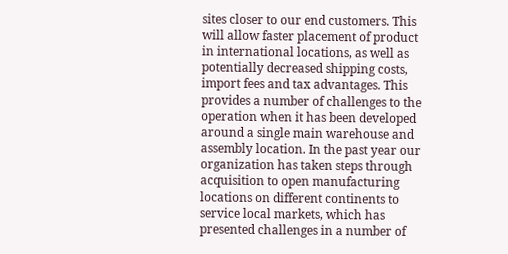sites closer to our end customers. This will allow faster placement of product in international locations, as well as potentially decreased shipping costs, import fees and tax advantages. This provides a number of challenges to the operation when it has been developed around a single main warehouse and assembly location. In the past year our organization has taken steps through acquisition to open manufacturing locations on different continents to service local markets, which has presented challenges in a number of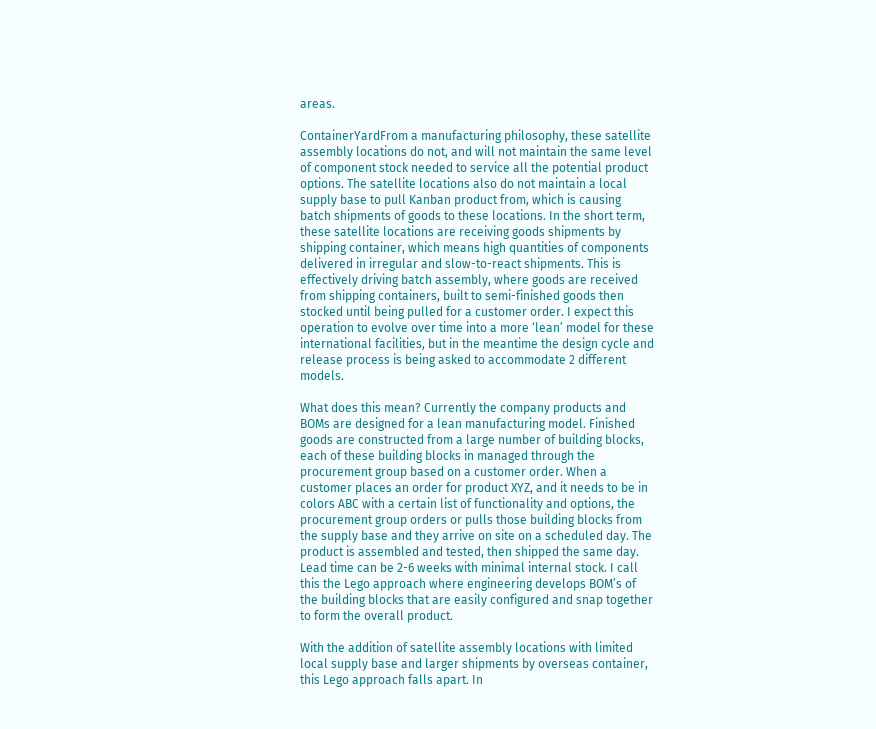areas.

ContainerYardFrom a manufacturing philosophy, these satellite assembly locations do not, and will not maintain the same level of component stock needed to service all the potential product options. The satellite locations also do not maintain a local supply base to pull Kanban product from, which is causing batch shipments of goods to these locations. In the short term, these satellite locations are receiving goods shipments by shipping container, which means high quantities of components delivered in irregular and slow-to-react shipments. This is effectively driving batch assembly, where goods are received from shipping containers, built to semi-finished goods then stocked until being pulled for a customer order. I expect this operation to evolve over time into a more ‘lean’ model for these international facilities, but in the meantime the design cycle and release process is being asked to accommodate 2 different models.

What does this mean? Currently the company products and BOMs are designed for a lean manufacturing model. Finished goods are constructed from a large number of building blocks, each of these building blocks in managed through the procurement group based on a customer order. When a customer places an order for product XYZ, and it needs to be in colors ABC with a certain list of functionality and options, the procurement group orders or pulls those building blocks from the supply base and they arrive on site on a scheduled day. The product is assembled and tested, then shipped the same day. Lead time can be 2-6 weeks with minimal internal stock. I call this the Lego approach where engineering develops BOM’s of the building blocks that are easily configured and snap together to form the overall product.

With the addition of satellite assembly locations with limited local supply base and larger shipments by overseas container, this Lego approach falls apart. In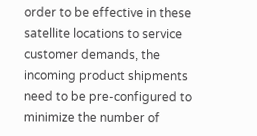order to be effective in these satellite locations to service customer demands, the incoming product shipments need to be pre-configured to minimize the number of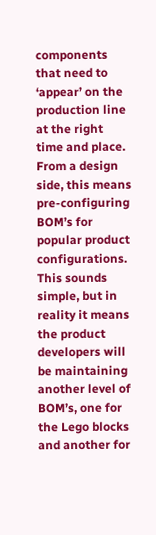components that need to ‘appear’ on the production line at the right time and place. From a design side, this means pre-configuring BOM’s for popular product configurations. This sounds simple, but in reality it means the product developers will be maintaining another level of BOM’s, one for the Lego blocks and another for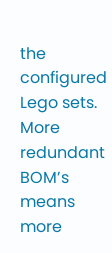the configured Lego sets. More redundant BOM’s means more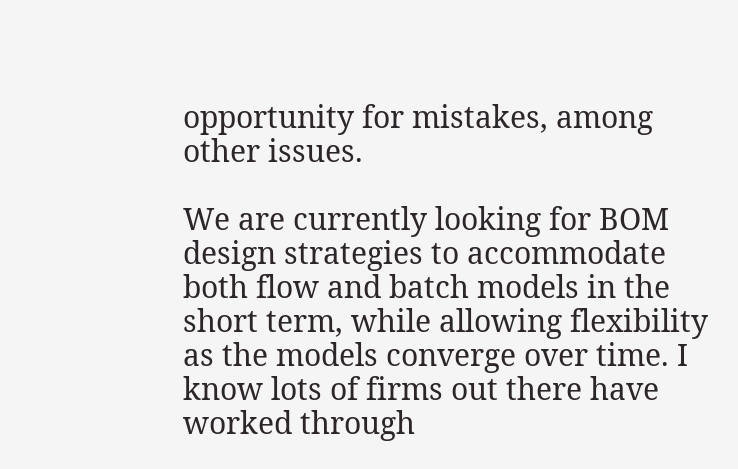opportunity for mistakes, among other issues.

We are currently looking for BOM design strategies to accommodate both flow and batch models in the short term, while allowing flexibility as the models converge over time. I know lots of firms out there have worked through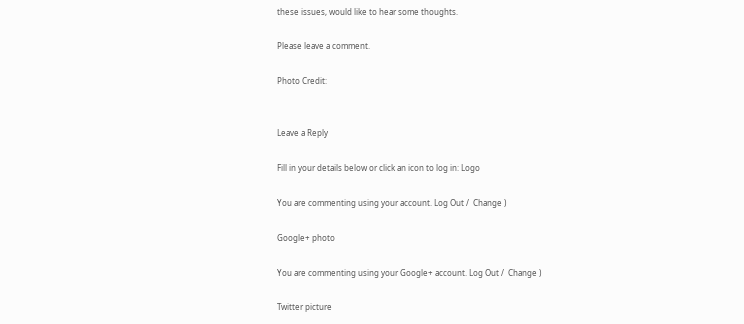these issues, would like to hear some thoughts.

Please leave a comment.

Photo Credit:


Leave a Reply

Fill in your details below or click an icon to log in: Logo

You are commenting using your account. Log Out /  Change )

Google+ photo

You are commenting using your Google+ account. Log Out /  Change )

Twitter picture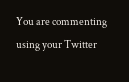You are commenting using your Twitter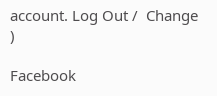account. Log Out /  Change )

Facebook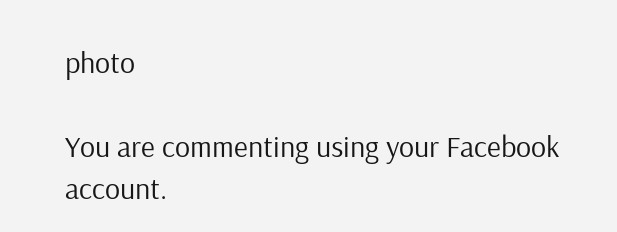photo

You are commenting using your Facebook account.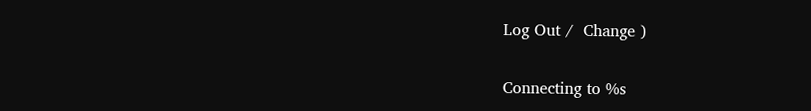Log Out /  Change )


Connecting to %s